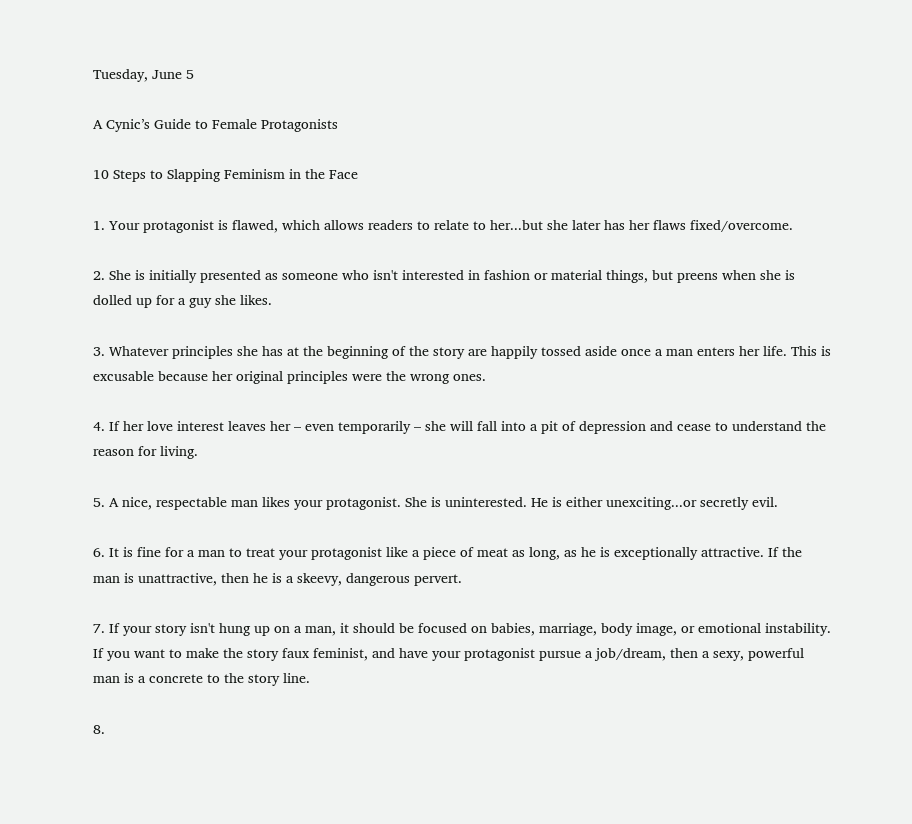Tuesday, June 5

A Cynic’s Guide to Female Protagonists

10 Steps to Slapping Feminism in the Face

1. Your protagonist is flawed, which allows readers to relate to her...but she later has her flaws fixed/overcome.

2. She is initially presented as someone who isn't interested in fashion or material things, but preens when she is dolled up for a guy she likes.

3. Whatever principles she has at the beginning of the story are happily tossed aside once a man enters her life. This is excusable because her original principles were the wrong ones.

4. If her love interest leaves her – even temporarily – she will fall into a pit of depression and cease to understand the reason for living.

5. A nice, respectable man likes your protagonist. She is uninterested. He is either unexciting...or secretly evil.

6. It is fine for a man to treat your protagonist like a piece of meat as long, as he is exceptionally attractive. If the man is unattractive, then he is a skeevy, dangerous pervert.

7. If your story isn't hung up on a man, it should be focused on babies, marriage, body image, or emotional instability. If you want to make the story faux feminist, and have your protagonist pursue a job/dream, then a sexy, powerful man is a concrete to the story line.

8.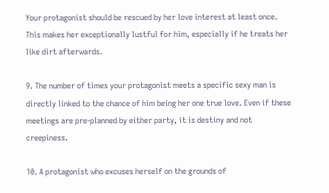Your protagonist should be rescued by her love interest at least once. This makes her exceptionally lustful for him, especially if he treats her like dirt afterwards.

9. The number of times your protagonist meets a specific sexy man is directly linked to the chance of him being her one true love. Even if these meetings are pre-planned by either party, it is destiny and not creepiness.

10. A protagonist who excuses herself on the grounds of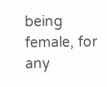being female, for any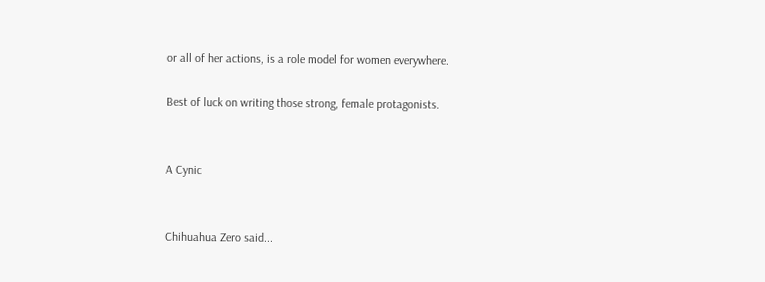or all of her actions, is a role model for women everywhere.

Best of luck on writing those strong, female protagonists.


A Cynic


Chihuahua Zero said...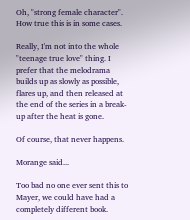Oh, "strong female character". How true this is in some cases.

Really, I'm not into the whole "teenage true love" thing. I prefer that the melodrama builds up as slowly as possible, flares up, and then released at the end of the series in a break-up after the heat is gone.

Of course, that never happens.

Morange said...

Too bad no one ever sent this to Mayer, we could have had a completely different book.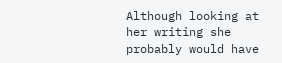Although looking at her writing she probably would have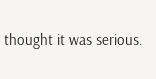thought it was serious.